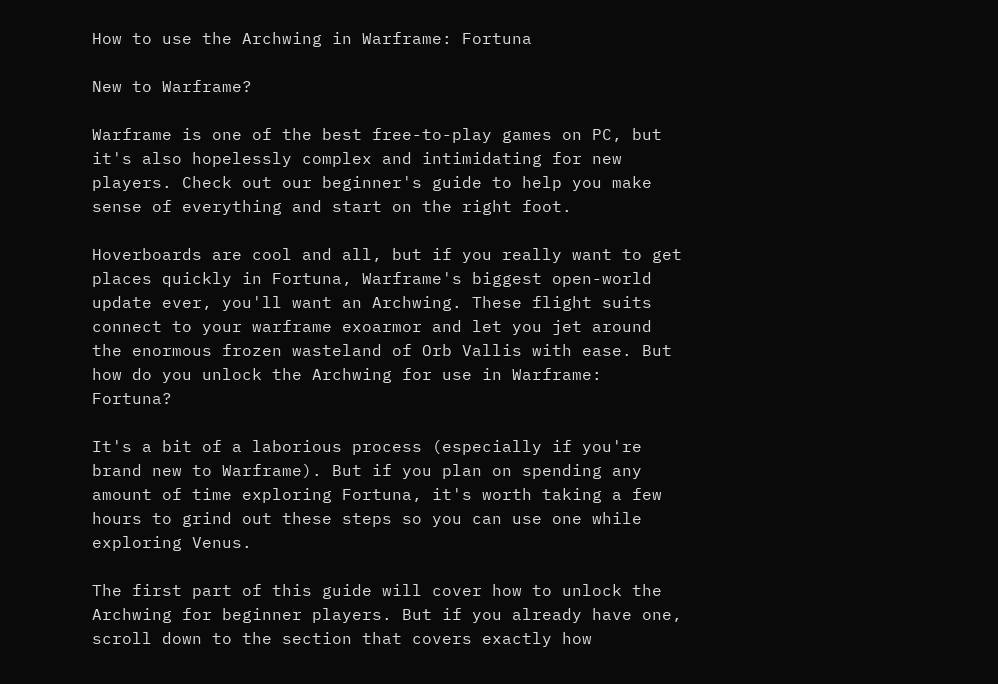How to use the Archwing in Warframe: Fortuna

New to Warframe?

Warframe is one of the best free-to-play games on PC, but it's also hopelessly complex and intimidating for new players. Check out our beginner's guide to help you make sense of everything and start on the right foot.

Hoverboards are cool and all, but if you really want to get places quickly in Fortuna, Warframe's biggest open-world update ever, you'll want an Archwing. These flight suits connect to your warframe exoarmor and let you jet around the enormous frozen wasteland of Orb Vallis with ease. But how do you unlock the Archwing for use in Warframe: Fortuna?

It's a bit of a laborious process (especially if you're brand new to Warframe). But if you plan on spending any amount of time exploring Fortuna, it's worth taking a few hours to grind out these steps so you can use one while exploring Venus.

The first part of this guide will cover how to unlock the Archwing for beginner players. But if you already have one, scroll down to the section that covers exactly how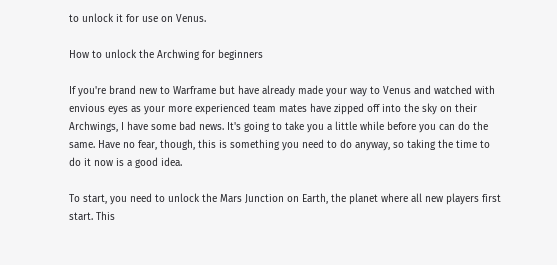to unlock it for use on Venus.

How to unlock the Archwing for beginners

If you're brand new to Warframe but have already made your way to Venus and watched with envious eyes as your more experienced team mates have zipped off into the sky on their Archwings, I have some bad news. It's going to take you a little while before you can do the same. Have no fear, though, this is something you need to do anyway, so taking the time to do it now is a good idea.

To start, you need to unlock the Mars Junction on Earth, the planet where all new players first start. This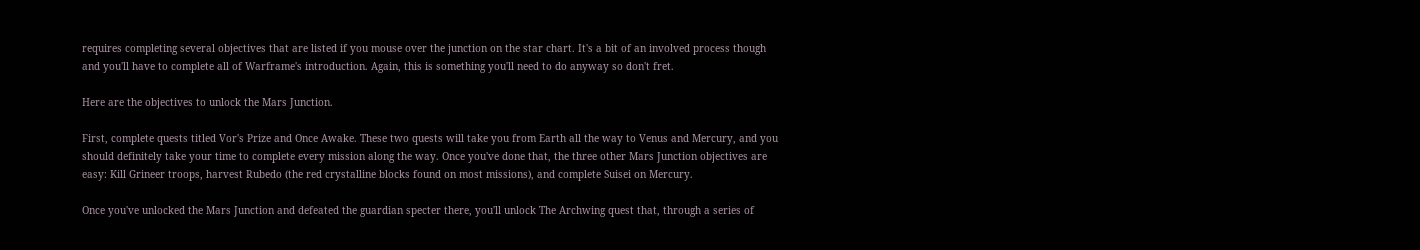requires completing several objectives that are listed if you mouse over the junction on the star chart. It's a bit of an involved process though and you'll have to complete all of Warframe's introduction. Again, this is something you'll need to do anyway so don't fret.

Here are the objectives to unlock the Mars Junction.

First, complete quests titled Vor's Prize and Once Awake. These two quests will take you from Earth all the way to Venus and Mercury, and you should definitely take your time to complete every mission along the way. Once you've done that, the three other Mars Junction objectives are easy: Kill Grineer troops, harvest Rubedo (the red crystalline blocks found on most missions), and complete Suisei on Mercury.

Once you've unlocked the Mars Junction and defeated the guardian specter there, you'll unlock The Archwing quest that, through a series of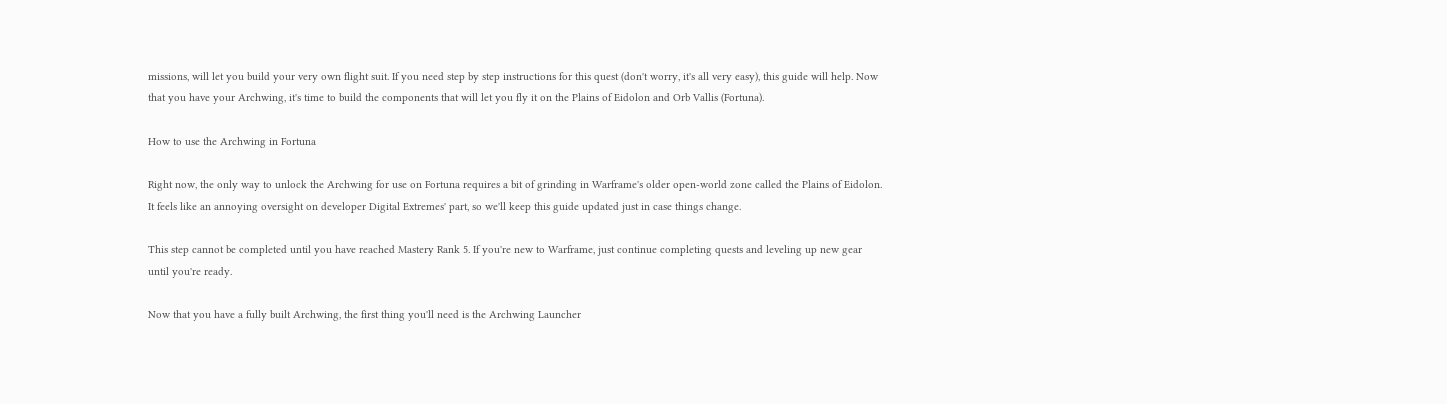missions, will let you build your very own flight suit. If you need step by step instructions for this quest (don't worry, it's all very easy), this guide will help. Now that you have your Archwing, it's time to build the components that will let you fly it on the Plains of Eidolon and Orb Vallis (Fortuna).

How to use the Archwing in Fortuna

Right now, the only way to unlock the Archwing for use on Fortuna requires a bit of grinding in Warframe's older open-world zone called the Plains of Eidolon. It feels like an annoying oversight on developer Digital Extremes' part, so we'll keep this guide updated just in case things change.

This step cannot be completed until you have reached Mastery Rank 5. If you're new to Warframe, just continue completing quests and leveling up new gear until you're ready.

Now that you have a fully built Archwing, the first thing you'll need is the Archwing Launcher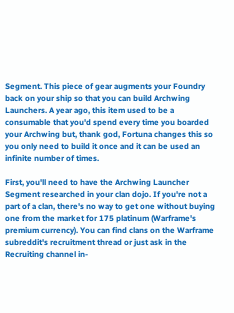Segment. This piece of gear augments your Foundry back on your ship so that you can build Archwing Launchers. A year ago, this item used to be a consumable that you'd spend every time you boarded your Archwing but, thank god, Fortuna changes this so you only need to build it once and it can be used an infinite number of times.

First, you'll need to have the Archwing Launcher Segment researched in your clan dojo. If you're not a part of a clan, there's no way to get one without buying one from the market for 175 platinum (Warframe's premium currency). You can find clans on the Warframe subreddit's recruitment thread or just ask in the Recruiting channel in-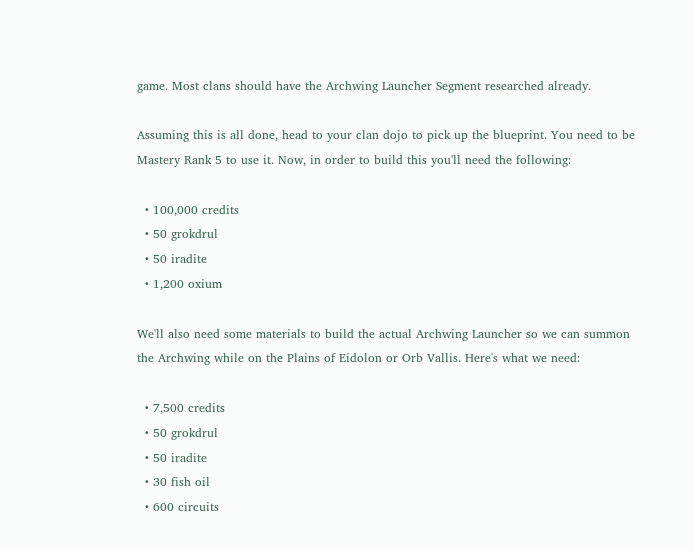game. Most clans should have the Archwing Launcher Segment researched already.

Assuming this is all done, head to your clan dojo to pick up the blueprint. You need to be Mastery Rank 5 to use it. Now, in order to build this you'll need the following:

  • 100,000 credits
  • 50 grokdrul
  • 50 iradite
  • 1,200 oxium

We'll also need some materials to build the actual Archwing Launcher so we can summon the Archwing while on the Plains of Eidolon or Orb Vallis. Here's what we need:

  • 7,500 credits
  • 50 grokdrul
  • 50 iradite
  • 30 fish oil
  • 600 circuits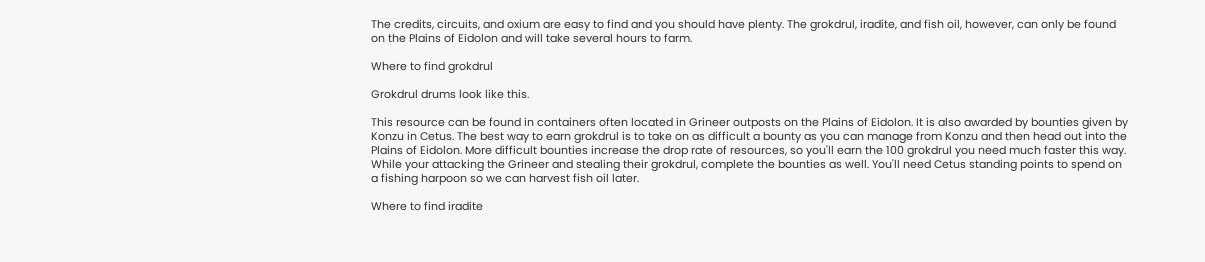The credits, circuits, and oxium are easy to find and you should have plenty. The grokdrul, iradite, and fish oil, however, can only be found on the Plains of Eidolon and will take several hours to farm.

Where to find grokdrul

Grokdrul drums look like this.

This resource can be found in containers often located in Grineer outposts on the Plains of Eidolon. It is also awarded by bounties given by Konzu in Cetus. The best way to earn grokdrul is to take on as difficult a bounty as you can manage from Konzu and then head out into the Plains of Eidolon. More difficult bounties increase the drop rate of resources, so you'll earn the 100 grokdrul you need much faster this way. While your attacking the Grineer and stealing their grokdrul, complete the bounties as well. You'll need Cetus standing points to spend on a fishing harpoon so we can harvest fish oil later.

Where to find iradite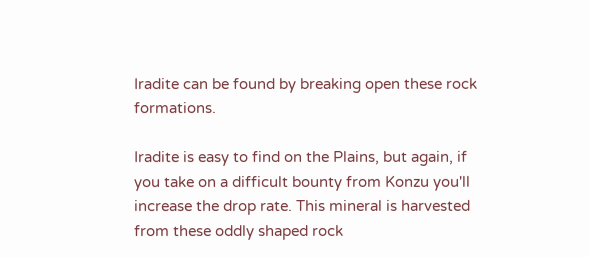Iradite can be found by breaking open these rock formations.

Iradite is easy to find on the Plains, but again, if you take on a difficult bounty from Konzu you'll increase the drop rate. This mineral is harvested from these oddly shaped rock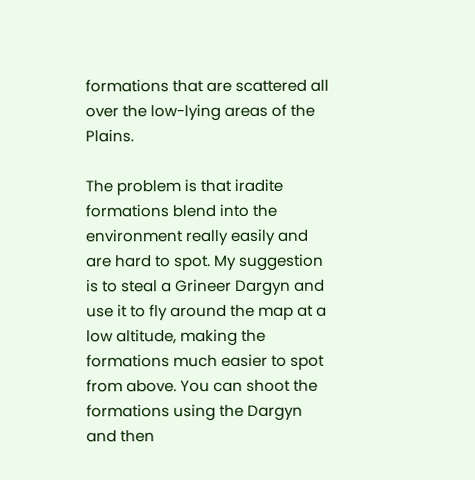formations that are scattered all over the low-lying areas of the Plains.

The problem is that iradite formations blend into the environment really easily and are hard to spot. My suggestion is to steal a Grineer Dargyn and use it to fly around the map at a low altitude, making the formations much easier to spot from above. You can shoot the formations using the Dargyn and then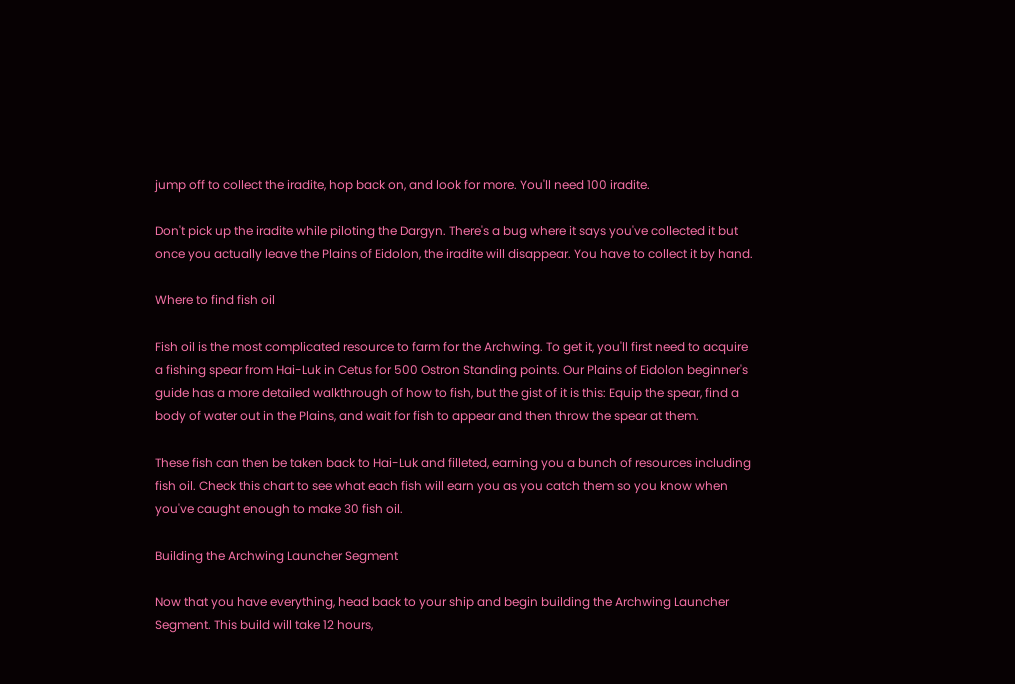jump off to collect the iradite, hop back on, and look for more. You'll need 100 iradite.

Don't pick up the iradite while piloting the Dargyn. There's a bug where it says you've collected it but once you actually leave the Plains of Eidolon, the iradite will disappear. You have to collect it by hand.

Where to find fish oil

Fish oil is the most complicated resource to farm for the Archwing. To get it, you'll first need to acquire a fishing spear from Hai-Luk in Cetus for 500 Ostron Standing points. Our Plains of Eidolon beginner's guide has a more detailed walkthrough of how to fish, but the gist of it is this: Equip the spear, find a body of water out in the Plains, and wait for fish to appear and then throw the spear at them.

These fish can then be taken back to Hai-Luk and filleted, earning you a bunch of resources including fish oil. Check this chart to see what each fish will earn you as you catch them so you know when you've caught enough to make 30 fish oil.

Building the Archwing Launcher Segment

Now that you have everything, head back to your ship and begin building the Archwing Launcher Segment. This build will take 12 hours,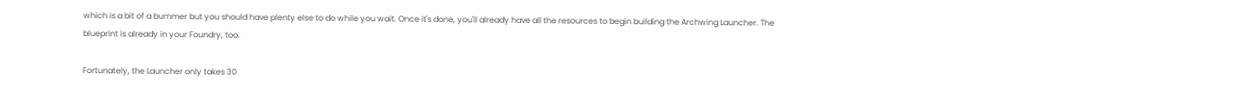which is a bit of a bummer but you should have plenty else to do while you wait. Once it's done, you'll already have all the resources to begin building the Archwing Launcher. The blueprint is already in your Foundry, too.

Fortunately, the Launcher only takes 30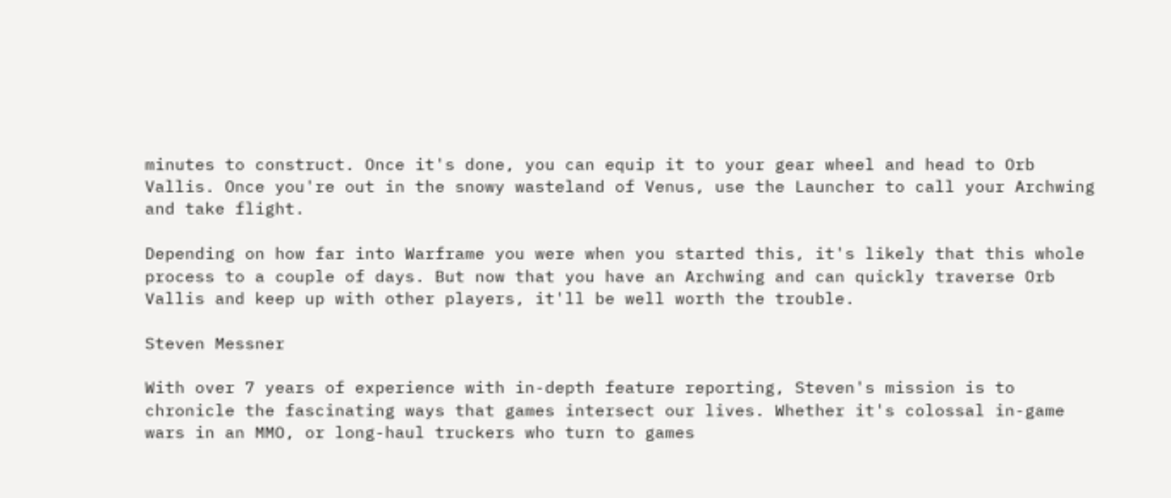minutes to construct. Once it's done, you can equip it to your gear wheel and head to Orb Vallis. Once you're out in the snowy wasteland of Venus, use the Launcher to call your Archwing and take flight.

Depending on how far into Warframe you were when you started this, it's likely that this whole process to a couple of days. But now that you have an Archwing and can quickly traverse Orb Vallis and keep up with other players, it'll be well worth the trouble.

Steven Messner

With over 7 years of experience with in-depth feature reporting, Steven's mission is to chronicle the fascinating ways that games intersect our lives. Whether it's colossal in-game wars in an MMO, or long-haul truckers who turn to games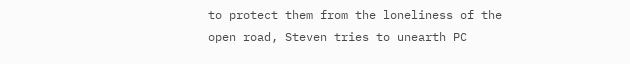to protect them from the loneliness of the open road, Steven tries to unearth PC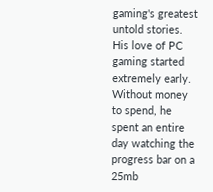gaming's greatest untold stories. His love of PC gaming started extremely early. Without money to spend, he spent an entire day watching the progress bar on a 25mb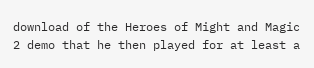download of the Heroes of Might and Magic 2 demo that he then played for at least a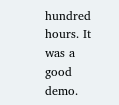hundred hours. It was a good demo.